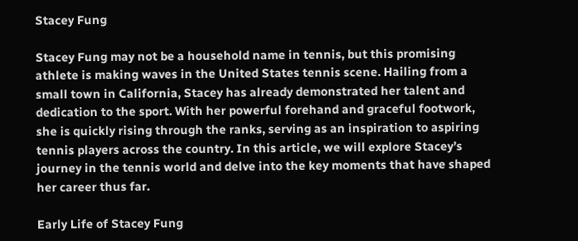Stacey Fung

Stacey Fung may not be a household name in tennis, but this promising athlete is making waves in the United States tennis scene. Hailing from a small town in California, Stacey has already demonstrated her talent and dedication to the sport. With her powerful forehand and graceful footwork, she is quickly rising through the ranks, serving as an inspiration to aspiring tennis players across the country. In this article, we will explore Stacey’s journey in the tennis world and delve into the key moments that have shaped her career thus far.

Early Life of Stacey Fung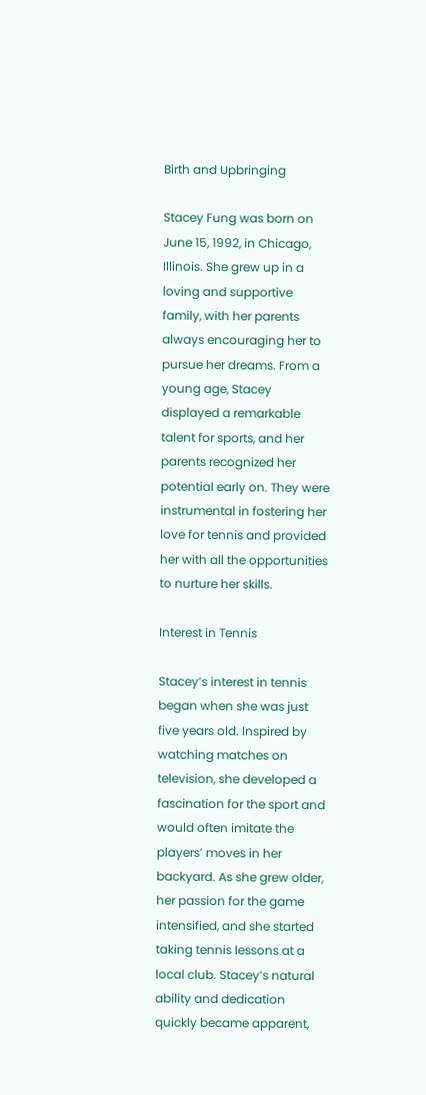Birth and Upbringing

Stacey Fung was born on June 15, 1992, in Chicago, Illinois. She grew up in a loving and supportive family, with her parents always encouraging her to pursue her dreams. From a young age, Stacey displayed a remarkable talent for sports, and her parents recognized her potential early on. They were instrumental in fostering her love for tennis and provided her with all the opportunities to nurture her skills.

Interest in Tennis

Stacey’s interest in tennis began when she was just five years old. Inspired by watching matches on television, she developed a fascination for the sport and would often imitate the players’ moves in her backyard. As she grew older, her passion for the game intensified, and she started taking tennis lessons at a local club. Stacey’s natural ability and dedication quickly became apparent,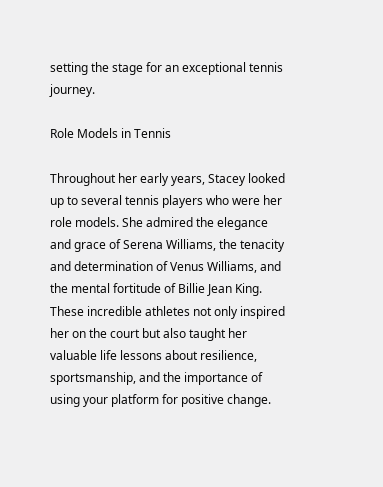setting the stage for an exceptional tennis journey.

Role Models in Tennis

Throughout her early years, Stacey looked up to several tennis players who were her role models. She admired the elegance and grace of Serena Williams, the tenacity and determination of Venus Williams, and the mental fortitude of Billie Jean King. These incredible athletes not only inspired her on the court but also taught her valuable life lessons about resilience, sportsmanship, and the importance of using your platform for positive change.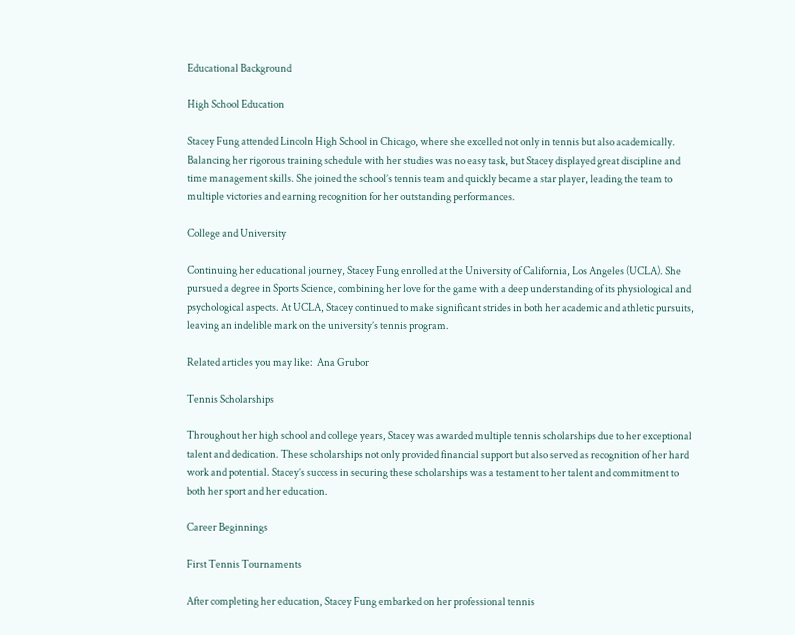Educational Background

High School Education

Stacey Fung attended Lincoln High School in Chicago, where she excelled not only in tennis but also academically. Balancing her rigorous training schedule with her studies was no easy task, but Stacey displayed great discipline and time management skills. She joined the school’s tennis team and quickly became a star player, leading the team to multiple victories and earning recognition for her outstanding performances.

College and University

Continuing her educational journey, Stacey Fung enrolled at the University of California, Los Angeles (UCLA). She pursued a degree in Sports Science, combining her love for the game with a deep understanding of its physiological and psychological aspects. At UCLA, Stacey continued to make significant strides in both her academic and athletic pursuits, leaving an indelible mark on the university’s tennis program.

Related articles you may like:  Ana Grubor

Tennis Scholarships

Throughout her high school and college years, Stacey was awarded multiple tennis scholarships due to her exceptional talent and dedication. These scholarships not only provided financial support but also served as recognition of her hard work and potential. Stacey’s success in securing these scholarships was a testament to her talent and commitment to both her sport and her education.

Career Beginnings

First Tennis Tournaments

After completing her education, Stacey Fung embarked on her professional tennis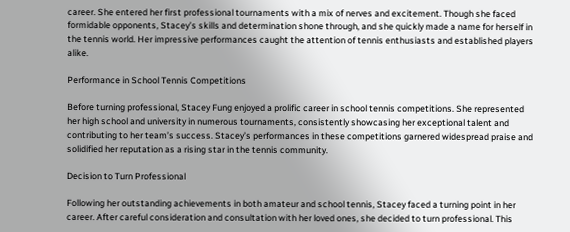career. She entered her first professional tournaments with a mix of nerves and excitement. Though she faced formidable opponents, Stacey’s skills and determination shone through, and she quickly made a name for herself in the tennis world. Her impressive performances caught the attention of tennis enthusiasts and established players alike.

Performance in School Tennis Competitions

Before turning professional, Stacey Fung enjoyed a prolific career in school tennis competitions. She represented her high school and university in numerous tournaments, consistently showcasing her exceptional talent and contributing to her team’s success. Stacey’s performances in these competitions garnered widespread praise and solidified her reputation as a rising star in the tennis community.

Decision to Turn Professional

Following her outstanding achievements in both amateur and school tennis, Stacey faced a turning point in her career. After careful consideration and consultation with her loved ones, she decided to turn professional. This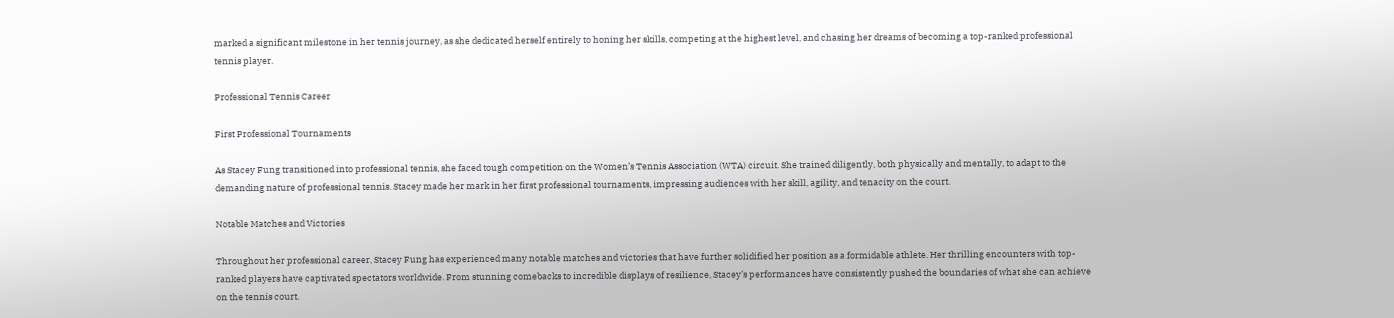marked a significant milestone in her tennis journey, as she dedicated herself entirely to honing her skills, competing at the highest level, and chasing her dreams of becoming a top-ranked professional tennis player.

Professional Tennis Career

First Professional Tournaments

As Stacey Fung transitioned into professional tennis, she faced tough competition on the Women’s Tennis Association (WTA) circuit. She trained diligently, both physically and mentally, to adapt to the demanding nature of professional tennis. Stacey made her mark in her first professional tournaments, impressing audiences with her skill, agility, and tenacity on the court.

Notable Matches and Victories

Throughout her professional career, Stacey Fung has experienced many notable matches and victories that have further solidified her position as a formidable athlete. Her thrilling encounters with top-ranked players have captivated spectators worldwide. From stunning comebacks to incredible displays of resilience, Stacey’s performances have consistently pushed the boundaries of what she can achieve on the tennis court.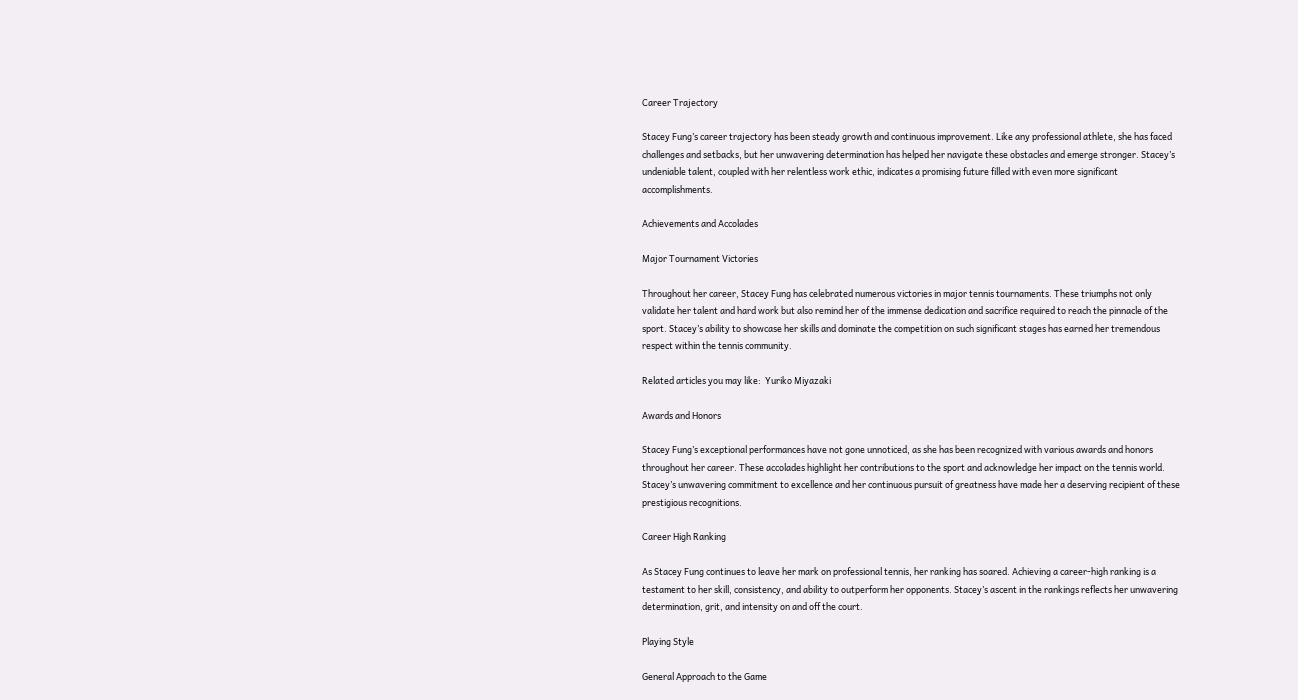Career Trajectory

Stacey Fung’s career trajectory has been steady growth and continuous improvement. Like any professional athlete, she has faced challenges and setbacks, but her unwavering determination has helped her navigate these obstacles and emerge stronger. Stacey’s undeniable talent, coupled with her relentless work ethic, indicates a promising future filled with even more significant accomplishments.

Achievements and Accolades

Major Tournament Victories

Throughout her career, Stacey Fung has celebrated numerous victories in major tennis tournaments. These triumphs not only validate her talent and hard work but also remind her of the immense dedication and sacrifice required to reach the pinnacle of the sport. Stacey’s ability to showcase her skills and dominate the competition on such significant stages has earned her tremendous respect within the tennis community.

Related articles you may like:  Yuriko Miyazaki

Awards and Honors

Stacey Fung’s exceptional performances have not gone unnoticed, as she has been recognized with various awards and honors throughout her career. These accolades highlight her contributions to the sport and acknowledge her impact on the tennis world. Stacey’s unwavering commitment to excellence and her continuous pursuit of greatness have made her a deserving recipient of these prestigious recognitions.

Career High Ranking

As Stacey Fung continues to leave her mark on professional tennis, her ranking has soared. Achieving a career-high ranking is a testament to her skill, consistency, and ability to outperform her opponents. Stacey’s ascent in the rankings reflects her unwavering determination, grit, and intensity on and off the court.

Playing Style

General Approach to the Game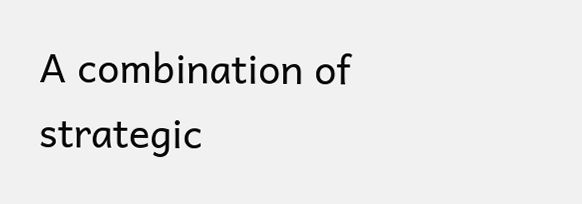A combination of strategic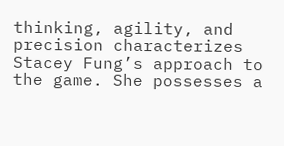thinking, agility, and precision characterizes Stacey Fung’s approach to the game. She possesses a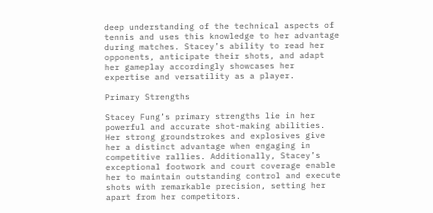deep understanding of the technical aspects of tennis and uses this knowledge to her advantage during matches. Stacey’s ability to read her opponents, anticipate their shots, and adapt her gameplay accordingly showcases her expertise and versatility as a player.

Primary Strengths

Stacey Fung’s primary strengths lie in her powerful and accurate shot-making abilities. Her strong groundstrokes and explosives give her a distinct advantage when engaging in competitive rallies. Additionally, Stacey’s exceptional footwork and court coverage enable her to maintain outstanding control and execute shots with remarkable precision, setting her apart from her competitors.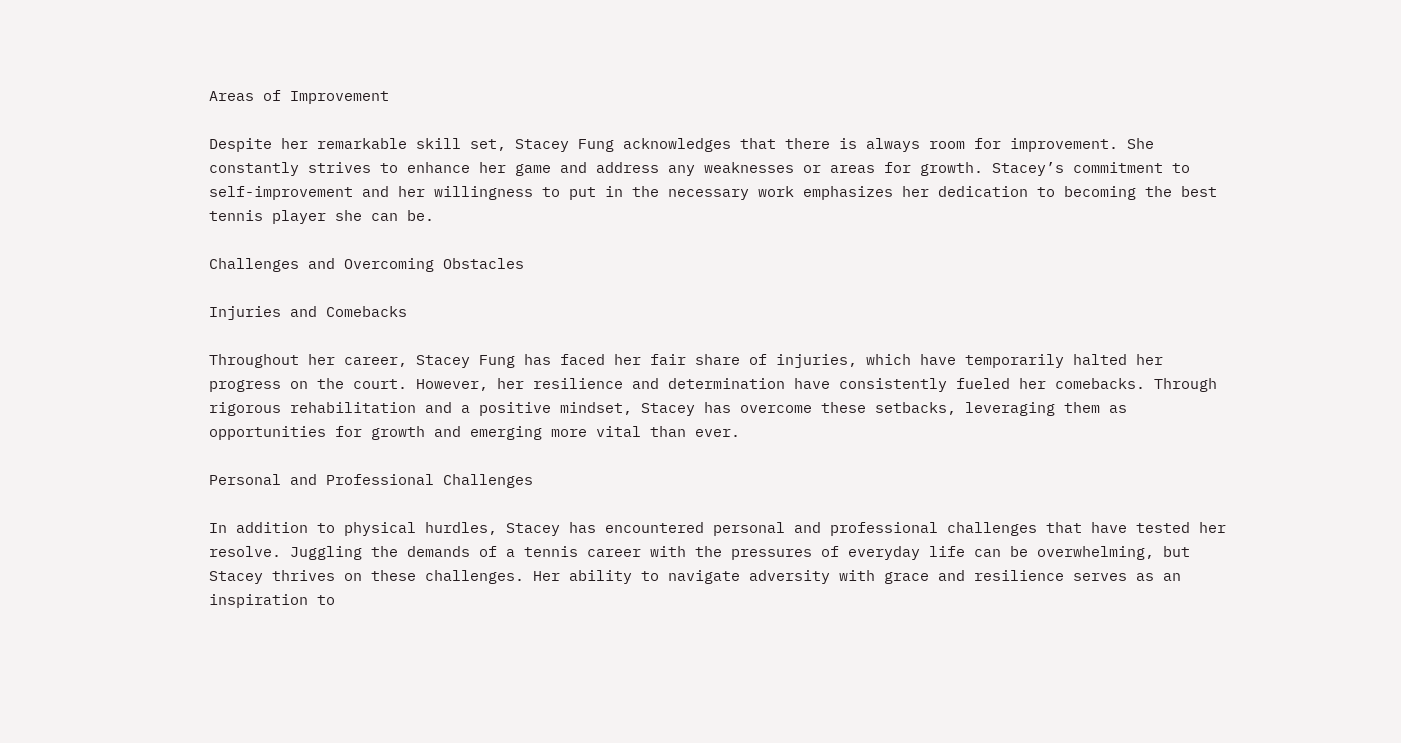Areas of Improvement

Despite her remarkable skill set, Stacey Fung acknowledges that there is always room for improvement. She constantly strives to enhance her game and address any weaknesses or areas for growth. Stacey’s commitment to self-improvement and her willingness to put in the necessary work emphasizes her dedication to becoming the best tennis player she can be.

Challenges and Overcoming Obstacles

Injuries and Comebacks

Throughout her career, Stacey Fung has faced her fair share of injuries, which have temporarily halted her progress on the court. However, her resilience and determination have consistently fueled her comebacks. Through rigorous rehabilitation and a positive mindset, Stacey has overcome these setbacks, leveraging them as opportunities for growth and emerging more vital than ever.

Personal and Professional Challenges

In addition to physical hurdles, Stacey has encountered personal and professional challenges that have tested her resolve. Juggling the demands of a tennis career with the pressures of everyday life can be overwhelming, but Stacey thrives on these challenges. Her ability to navigate adversity with grace and resilience serves as an inspiration to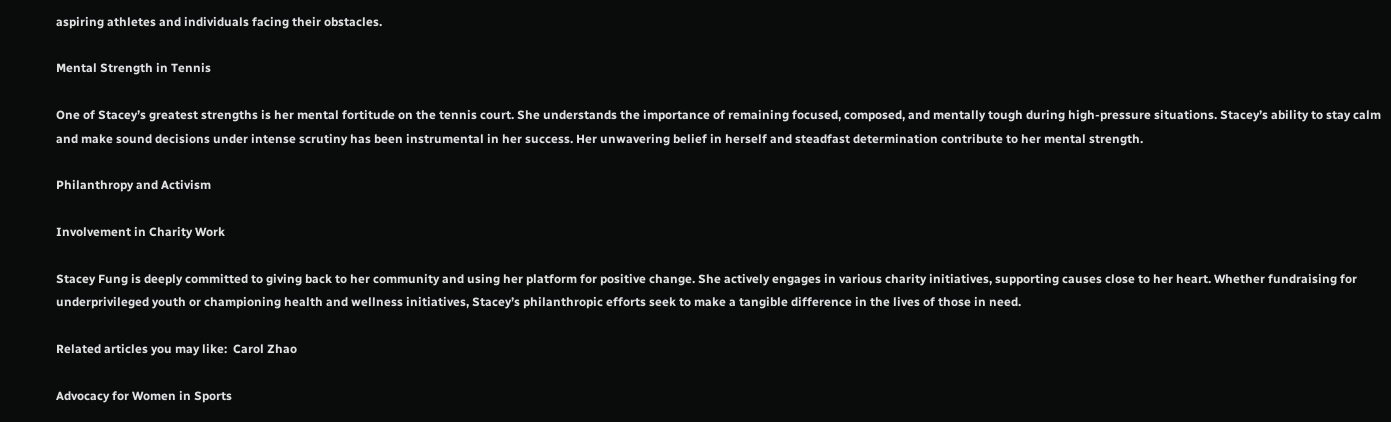aspiring athletes and individuals facing their obstacles.

Mental Strength in Tennis

One of Stacey’s greatest strengths is her mental fortitude on the tennis court. She understands the importance of remaining focused, composed, and mentally tough during high-pressure situations. Stacey’s ability to stay calm and make sound decisions under intense scrutiny has been instrumental in her success. Her unwavering belief in herself and steadfast determination contribute to her mental strength.

Philanthropy and Activism

Involvement in Charity Work

Stacey Fung is deeply committed to giving back to her community and using her platform for positive change. She actively engages in various charity initiatives, supporting causes close to her heart. Whether fundraising for underprivileged youth or championing health and wellness initiatives, Stacey’s philanthropic efforts seek to make a tangible difference in the lives of those in need.

Related articles you may like:  Carol Zhao

Advocacy for Women in Sports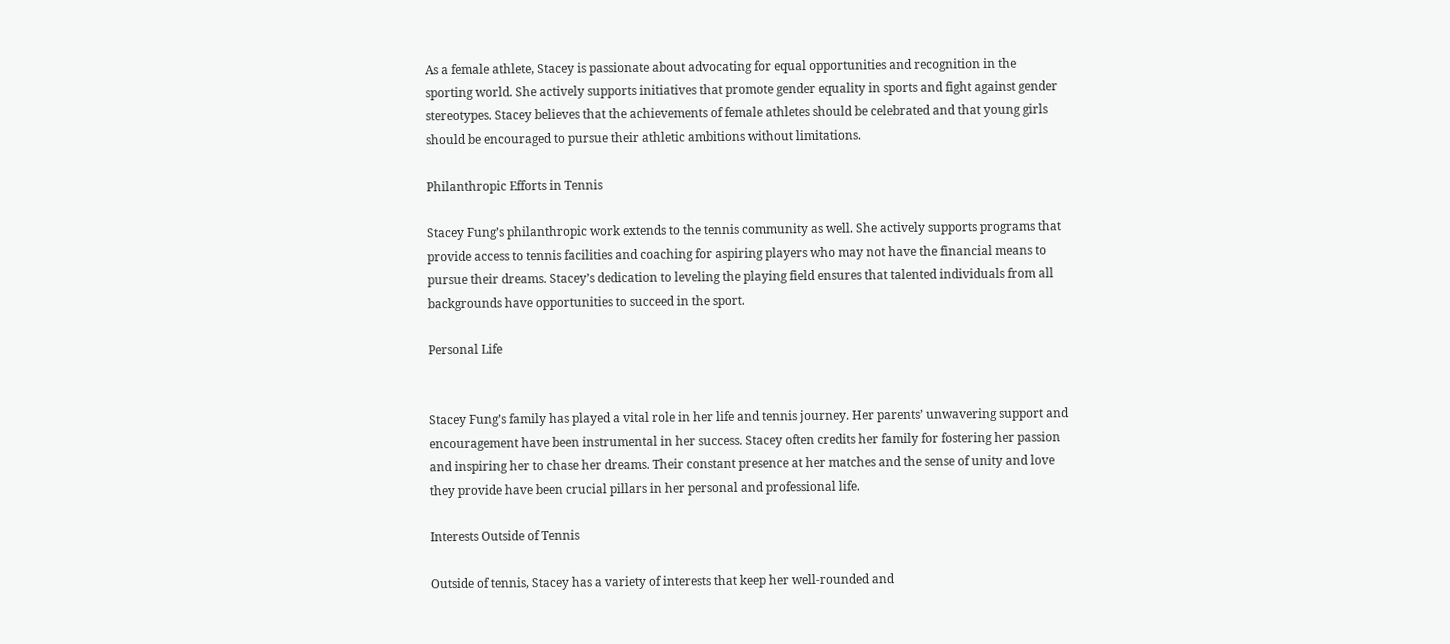As a female athlete, Stacey is passionate about advocating for equal opportunities and recognition in the sporting world. She actively supports initiatives that promote gender equality in sports and fight against gender stereotypes. Stacey believes that the achievements of female athletes should be celebrated and that young girls should be encouraged to pursue their athletic ambitions without limitations.

Philanthropic Efforts in Tennis

Stacey Fung’s philanthropic work extends to the tennis community as well. She actively supports programs that provide access to tennis facilities and coaching for aspiring players who may not have the financial means to pursue their dreams. Stacey’s dedication to leveling the playing field ensures that talented individuals from all backgrounds have opportunities to succeed in the sport.

Personal Life


Stacey Fung’s family has played a vital role in her life and tennis journey. Her parents’ unwavering support and encouragement have been instrumental in her success. Stacey often credits her family for fostering her passion and inspiring her to chase her dreams. Their constant presence at her matches and the sense of unity and love they provide have been crucial pillars in her personal and professional life.

Interests Outside of Tennis

Outside of tennis, Stacey has a variety of interests that keep her well-rounded and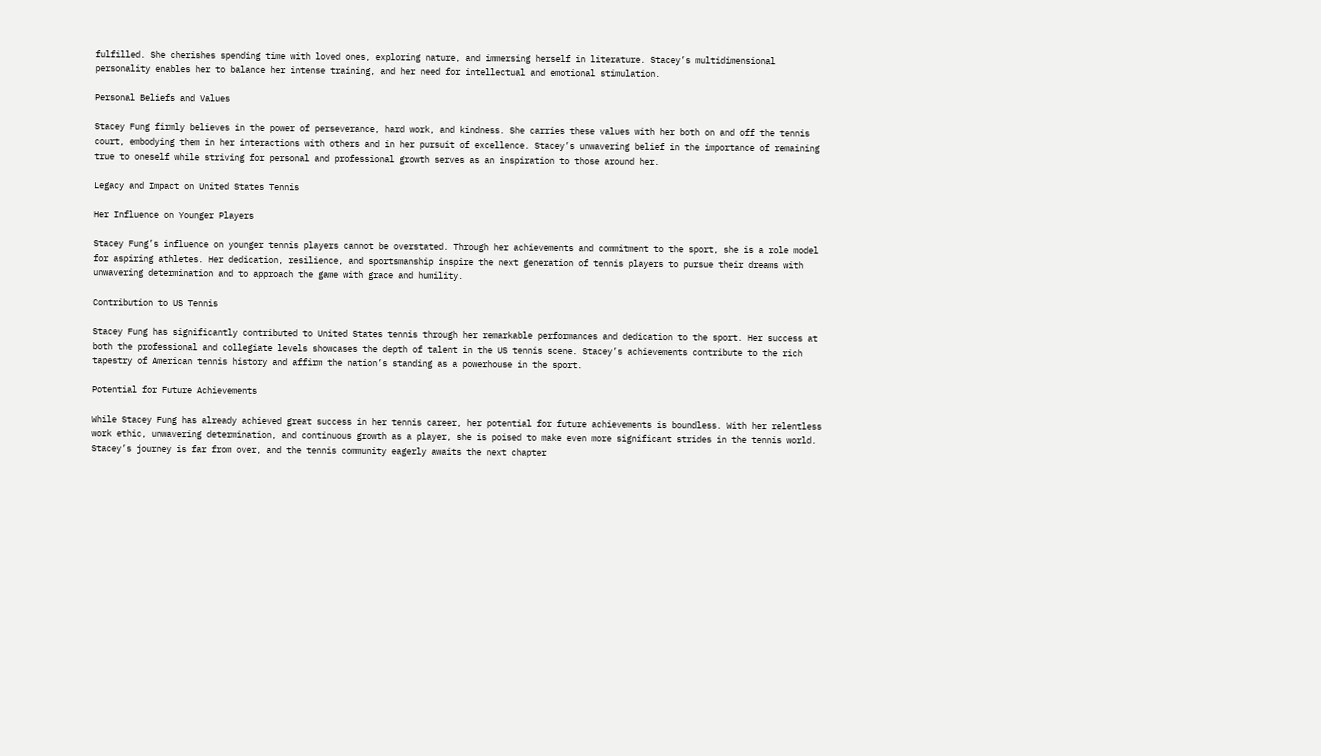fulfilled. She cherishes spending time with loved ones, exploring nature, and immersing herself in literature. Stacey’s multidimensional personality enables her to balance her intense training, and her need for intellectual and emotional stimulation.

Personal Beliefs and Values

Stacey Fung firmly believes in the power of perseverance, hard work, and kindness. She carries these values with her both on and off the tennis court, embodying them in her interactions with others and in her pursuit of excellence. Stacey’s unwavering belief in the importance of remaining true to oneself while striving for personal and professional growth serves as an inspiration to those around her.

Legacy and Impact on United States Tennis

Her Influence on Younger Players

Stacey Fung’s influence on younger tennis players cannot be overstated. Through her achievements and commitment to the sport, she is a role model for aspiring athletes. Her dedication, resilience, and sportsmanship inspire the next generation of tennis players to pursue their dreams with unwavering determination and to approach the game with grace and humility.

Contribution to US Tennis

Stacey Fung has significantly contributed to United States tennis through her remarkable performances and dedication to the sport. Her success at both the professional and collegiate levels showcases the depth of talent in the US tennis scene. Stacey’s achievements contribute to the rich tapestry of American tennis history and affirm the nation’s standing as a powerhouse in the sport.

Potential for Future Achievements

While Stacey Fung has already achieved great success in her tennis career, her potential for future achievements is boundless. With her relentless work ethic, unwavering determination, and continuous growth as a player, she is poised to make even more significant strides in the tennis world. Stacey’s journey is far from over, and the tennis community eagerly awaits the next chapter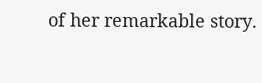of her remarkable story.